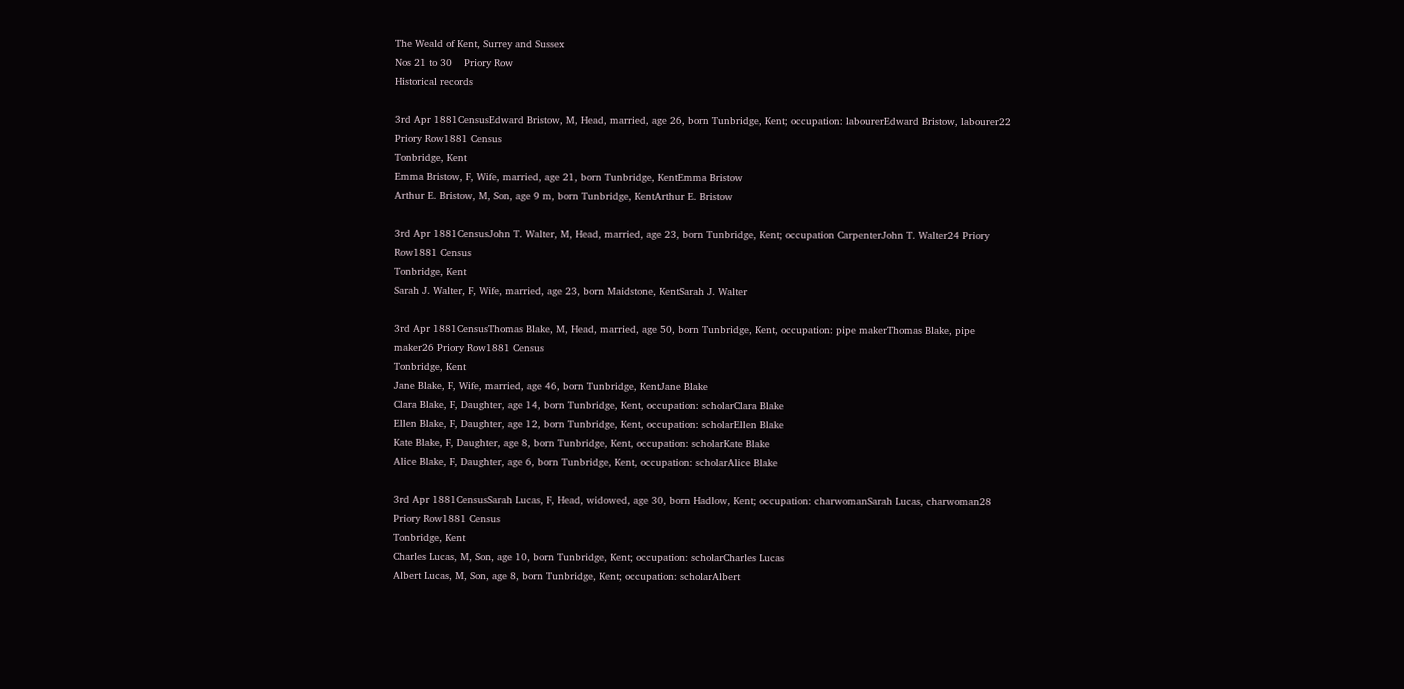The Weald of Kent, Surrey and Sussex
Nos 21 to 30    Priory Row
Historical records

3rd Apr 1881CensusEdward Bristow, M, Head, married, age 26, born Tunbridge, Kent; occupation: labourerEdward Bristow, labourer22 Priory Row1881 Census
Tonbridge, Kent
Emma Bristow, F, Wife, married, age 21, born Tunbridge, KentEmma Bristow
Arthur E. Bristow, M, Son, age 9 m, born Tunbridge, KentArthur E. Bristow

3rd Apr 1881CensusJohn T. Walter, M, Head, married, age 23, born Tunbridge, Kent; occupation CarpenterJohn T. Walter24 Priory Row1881 Census
Tonbridge, Kent
Sarah J. Walter, F, Wife, married, age 23, born Maidstone, KentSarah J. Walter

3rd Apr 1881CensusThomas Blake, M, Head, married, age 50, born Tunbridge, Kent, occupation: pipe makerThomas Blake, pipe maker26 Priory Row1881 Census
Tonbridge, Kent
Jane Blake, F, Wife, married, age 46, born Tunbridge, KentJane Blake
Clara Blake, F, Daughter, age 14, born Tunbridge, Kent, occupation: scholarClara Blake
Ellen Blake, F, Daughter, age 12, born Tunbridge, Kent, occupation: scholarEllen Blake
Kate Blake, F, Daughter, age 8, born Tunbridge, Kent, occupation: scholarKate Blake
Alice Blake, F, Daughter, age 6, born Tunbridge, Kent, occupation: scholarAlice Blake

3rd Apr 1881CensusSarah Lucas, F, Head, widowed, age 30, born Hadlow, Kent; occupation: charwomanSarah Lucas, charwoman28 Priory Row1881 Census
Tonbridge, Kent
Charles Lucas, M, Son, age 10, born Tunbridge, Kent; occupation: scholarCharles Lucas
Albert Lucas, M, Son, age 8, born Tunbridge, Kent; occupation: scholarAlbert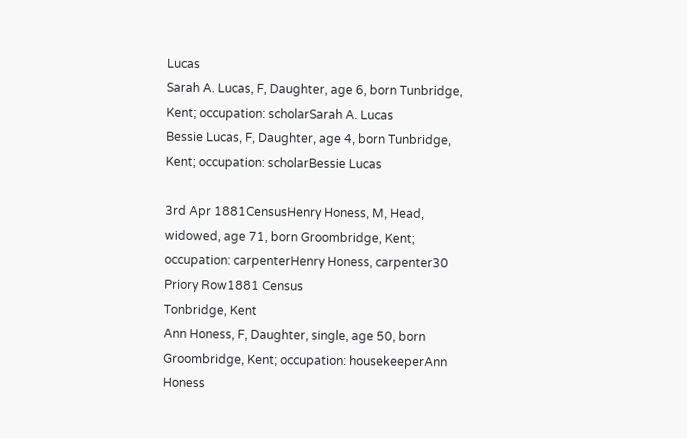Lucas
Sarah A. Lucas, F, Daughter, age 6, born Tunbridge, Kent; occupation: scholarSarah A. Lucas
Bessie Lucas, F, Daughter, age 4, born Tunbridge, Kent; occupation: scholarBessie Lucas

3rd Apr 1881CensusHenry Honess, M, Head, widowed, age 71, born Groombridge, Kent; occupation: carpenterHenry Honess, carpenter30 Priory Row1881 Census
Tonbridge, Kent
Ann Honess, F, Daughter, single, age 50, born Groombridge, Kent; occupation: housekeeperAnn Honess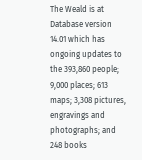The Weald is at  Database version 14.01 which has ongoing updates to the 393,860 people; 9,000 places; 613 maps; 3,308 pictures, engravings and photographs; and 248 books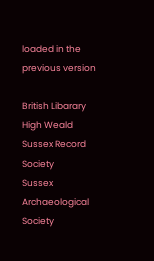loaded in the previous version

British Libarary
High Weald
Sussex Record Society
Sussex Archaeological Society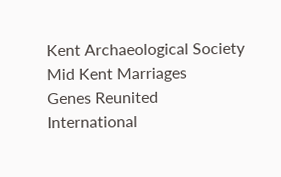Kent Archaeological Society
Mid Kent Marriages
Genes Reunited
International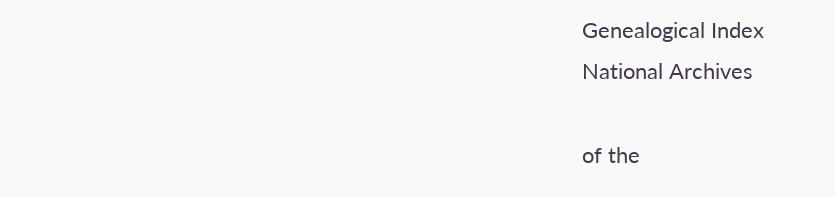Genealogical Index
National Archives

of the